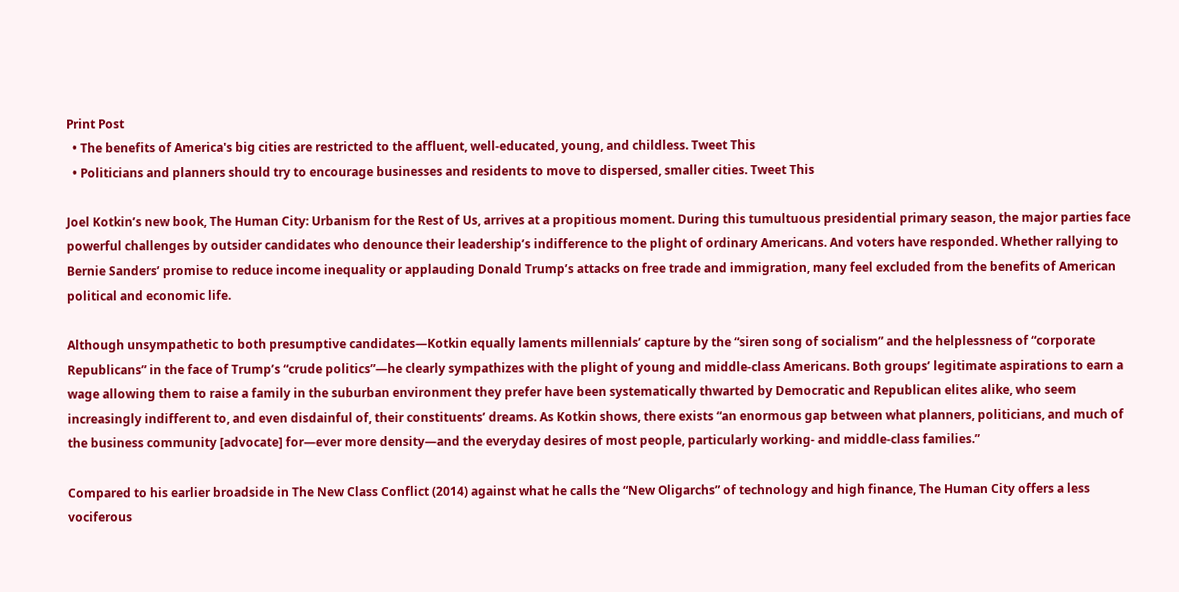Print Post
  • The benefits of America's big cities are restricted to the affluent, well-educated, young, and childless. Tweet This
  • Politicians and planners should try to encourage businesses and residents to move to dispersed, smaller cities. Tweet This

Joel Kotkin’s new book, The Human City: Urbanism for the Rest of Us, arrives at a propitious moment. During this tumultuous presidential primary season, the major parties face powerful challenges by outsider candidates who denounce their leadership’s indifference to the plight of ordinary Americans. And voters have responded. Whether rallying to Bernie Sanders’ promise to reduce income inequality or applauding Donald Trump’s attacks on free trade and immigration, many feel excluded from the benefits of American political and economic life.

Although unsympathetic to both presumptive candidates—Kotkin equally laments millennials’ capture by the “siren song of socialism” and the helplessness of “corporate Republicans” in the face of Trump’s “crude politics”—he clearly sympathizes with the plight of young and middle-class Americans. Both groups’ legitimate aspirations to earn a wage allowing them to raise a family in the suburban environment they prefer have been systematically thwarted by Democratic and Republican elites alike, who seem increasingly indifferent to, and even disdainful of, their constituents’ dreams. As Kotkin shows, there exists “an enormous gap between what planners, politicians, and much of the business community [advocate] for—ever more density—and the everyday desires of most people, particularly working- and middle-class families.”

Compared to his earlier broadside in The New Class Conflict (2014) against what he calls the “New Oligarchs” of technology and high finance, The Human City offers a less vociferous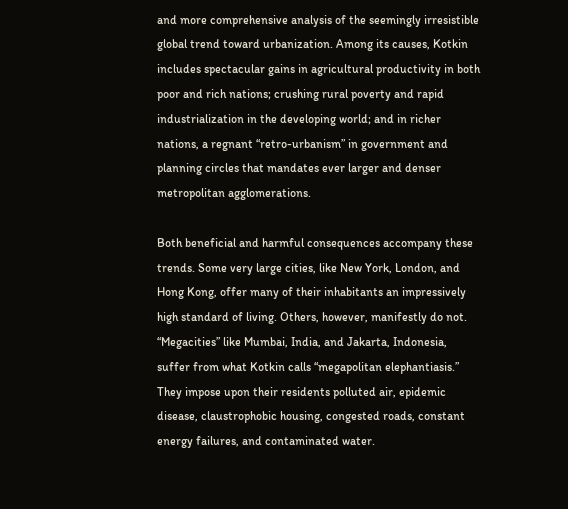and more comprehensive analysis of the seemingly irresistible global trend toward urbanization. Among its causes, Kotkin includes spectacular gains in agricultural productivity in both poor and rich nations; crushing rural poverty and rapid industrialization in the developing world; and in richer nations, a regnant “retro-urbanism” in government and planning circles that mandates ever larger and denser metropolitan agglomerations.

Both beneficial and harmful consequences accompany these trends. Some very large cities, like New York, London, and Hong Kong, offer many of their inhabitants an impressively high standard of living. Others, however, manifestly do not. “Megacities” like Mumbai, India, and Jakarta, Indonesia, suffer from what Kotkin calls “megapolitan elephantiasis.” They impose upon their residents polluted air, epidemic disease, claustrophobic housing, congested roads, constant energy failures, and contaminated water.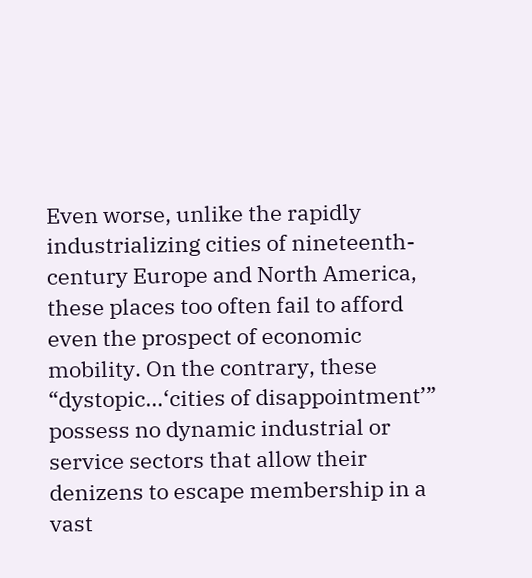Even worse, unlike the rapidly industrializing cities of nineteenth-century Europe and North America, these places too often fail to afford even the prospect of economic mobility. On the contrary, these “dystopic…‘cities of disappointment’” possess no dynamic industrial or service sectors that allow their denizens to escape membership in a vast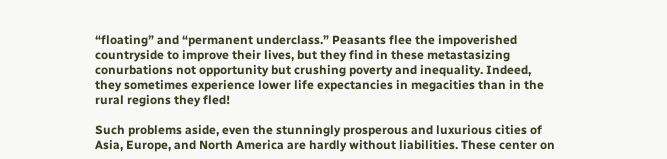“floating” and “permanent underclass.” Peasants flee the impoverished countryside to improve their lives, but they find in these metastasizing conurbations not opportunity but crushing poverty and inequality. Indeed, they sometimes experience lower life expectancies in megacities than in the rural regions they fled!

Such problems aside, even the stunningly prosperous and luxurious cities of Asia, Europe, and North America are hardly without liabilities. These center on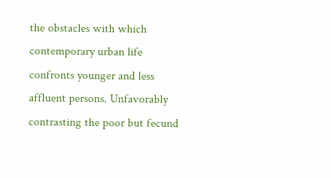the obstacles with which contemporary urban life confronts younger and less affluent persons. Unfavorably contrasting the poor but fecund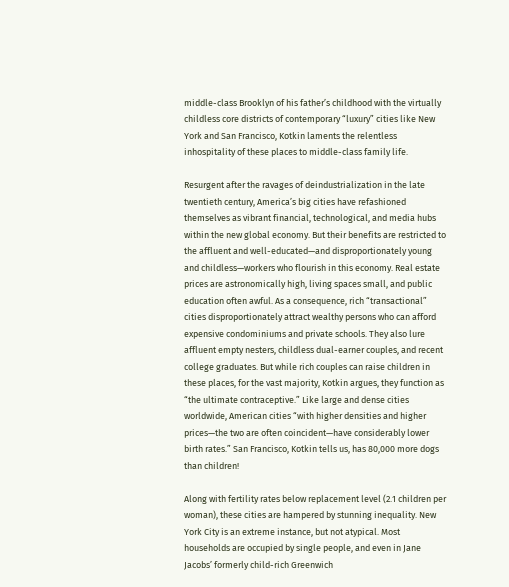middle-class Brooklyn of his father’s childhood with the virtually childless core districts of contemporary “luxury” cities like New York and San Francisco, Kotkin laments the relentless inhospitality of these places to middle-class family life.

Resurgent after the ravages of deindustrialization in the late twentieth century, America’s big cities have refashioned themselves as vibrant financial, technological, and media hubs within the new global economy. But their benefits are restricted to the affluent and well-educated—and disproportionately young and childless—workers who flourish in this economy. Real estate prices are astronomically high, living spaces small, and public education often awful. As a consequence, rich “transactional” cities disproportionately attract wealthy persons who can afford expensive condominiums and private schools. They also lure affluent empty nesters, childless dual-earner couples, and recent college graduates. But while rich couples can raise children in these places, for the vast majority, Kotkin argues, they function as “the ultimate contraceptive.” Like large and dense cities worldwide, American cities “with higher densities and higher prices—the two are often coincident—have considerably lower birth rates.” San Francisco, Kotkin tells us, has 80,000 more dogs than children!

Along with fertility rates below replacement level (2.1 children per woman), these cities are hampered by stunning inequality. New York City is an extreme instance, but not atypical. Most households are occupied by single people, and even in Jane Jacobs’ formerly child-rich Greenwich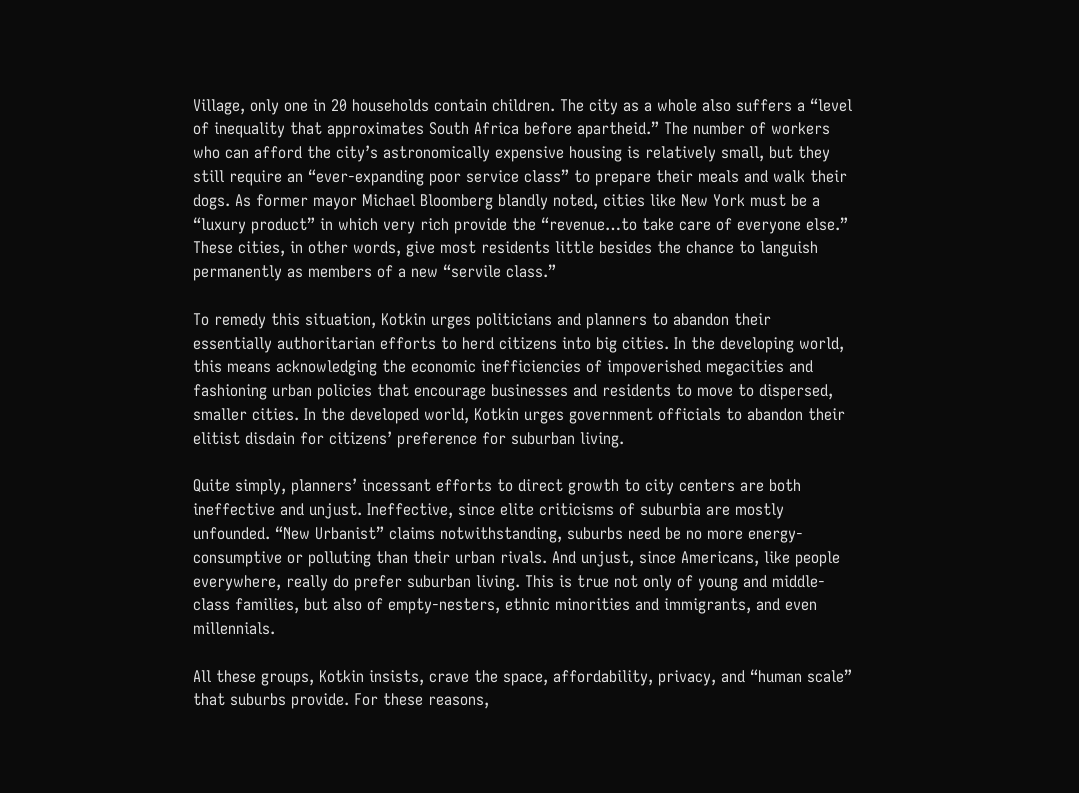Village, only one in 20 households contain children. The city as a whole also suffers a “level of inequality that approximates South Africa before apartheid.” The number of workers who can afford the city’s astronomically expensive housing is relatively small, but they still require an “ever-expanding poor service class” to prepare their meals and walk their dogs. As former mayor Michael Bloomberg blandly noted, cities like New York must be a “luxury product” in which very rich provide the “revenue…to take care of everyone else.” These cities, in other words, give most residents little besides the chance to languish permanently as members of a new “servile class.”

To remedy this situation, Kotkin urges politicians and planners to abandon their essentially authoritarian efforts to herd citizens into big cities. In the developing world, this means acknowledging the economic inefficiencies of impoverished megacities and fashioning urban policies that encourage businesses and residents to move to dispersed, smaller cities. In the developed world, Kotkin urges government officials to abandon their elitist disdain for citizens’ preference for suburban living.

Quite simply, planners’ incessant efforts to direct growth to city centers are both ineffective and unjust. Ineffective, since elite criticisms of suburbia are mostly unfounded. “New Urbanist” claims notwithstanding, suburbs need be no more energy-consumptive or polluting than their urban rivals. And unjust, since Americans, like people everywhere, really do prefer suburban living. This is true not only of young and middle-class families, but also of empty-nesters, ethnic minorities and immigrants, and even millennials.

All these groups, Kotkin insists, crave the space, affordability, privacy, and “human scale” that suburbs provide. For these reasons,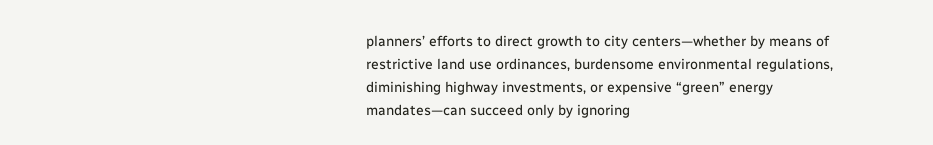planners’ efforts to direct growth to city centers—whether by means of restrictive land use ordinances, burdensome environmental regulations, diminishing highway investments, or expensive “green” energy mandates—can succeed only by ignoring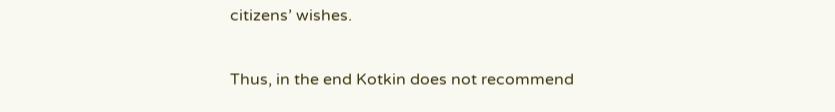citizens’ wishes.

Thus, in the end Kotkin does not recommend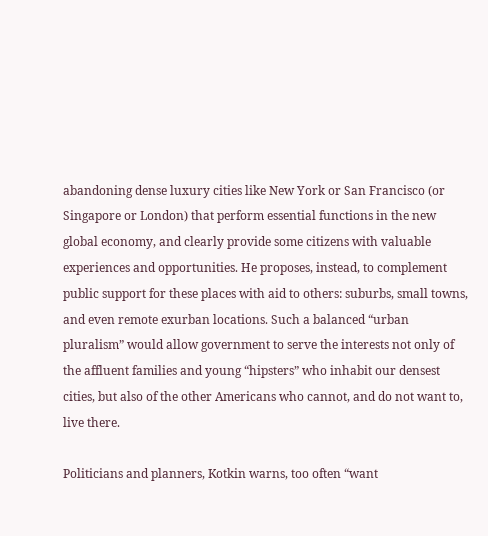abandoning dense luxury cities like New York or San Francisco (or Singapore or London) that perform essential functions in the new global economy, and clearly provide some citizens with valuable experiences and opportunities. He proposes, instead, to complement public support for these places with aid to others: suburbs, small towns, and even remote exurban locations. Such a balanced “urban pluralism” would allow government to serve the interests not only of the affluent families and young “hipsters” who inhabit our densest cities, but also of the other Americans who cannot, and do not want to, live there.

Politicians and planners, Kotkin warns, too often “want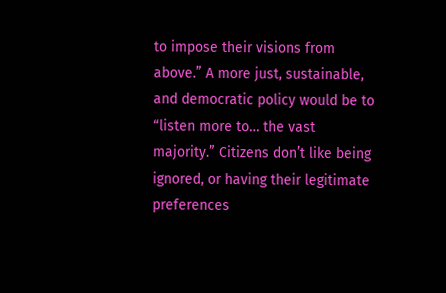to impose their visions from above.” A more just, sustainable, and democratic policy would be to “listen more to… the vast majority.” Citizens don’t like being ignored, or having their legitimate preferences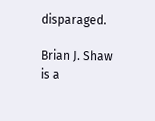disparaged.

Brian J. Shaw is a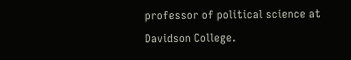professor of political science at Davidson College.